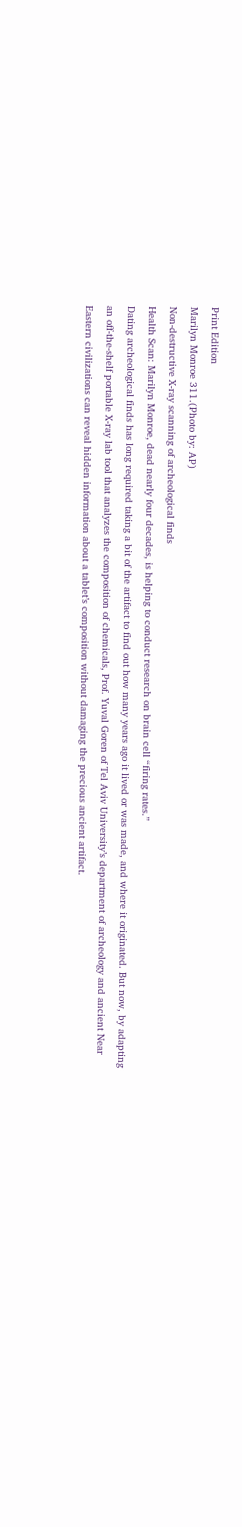Print Edition
Marilyn Monroe 311.(Photo by: AP)
Non-destructive X-ray scanning of archeological finds
Health Scan: Marilyn Monroe, dead nearly four decades, is helping to conduct research on brain cell “firing rates.”
Dating archeological finds has long required taking a bit of the artifact to find out how many years ago it lived or was made, and where it originated. But now, by adapting an off-the-shelf portable X-ray lab tool that analyzes the composition of chemicals, Prof. Yuval Goren of Tel Aviv University’s department of archeology and ancient Near Eastern civilizations can reveal hidden information about a tablet’s composition without damaging the precious ancient artifact.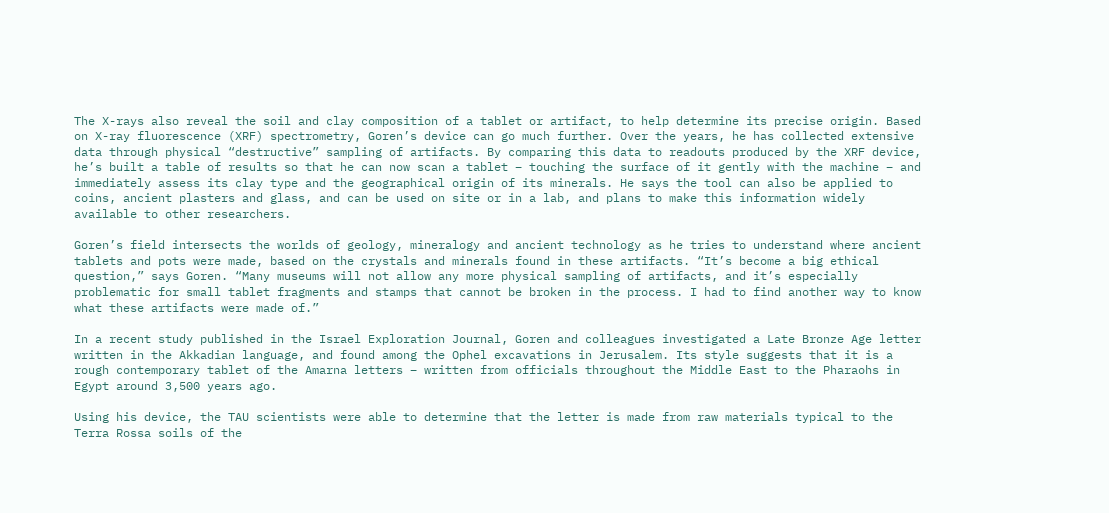The X-rays also reveal the soil and clay composition of a tablet or artifact, to help determine its precise origin. Based on X-ray fluorescence (XRF) spectrometry, Goren’s device can go much further. Over the years, he has collected extensive data through physical “destructive” sampling of artifacts. By comparing this data to readouts produced by the XRF device, he’s built a table of results so that he can now scan a tablet – touching the surface of it gently with the machine – and immediately assess its clay type and the geographical origin of its minerals. He says the tool can also be applied to coins, ancient plasters and glass, and can be used on site or in a lab, and plans to make this information widely available to other researchers.

Goren’s field intersects the worlds of geology, mineralogy and ancient technology as he tries to understand where ancient tablets and pots were made, based on the crystals and minerals found in these artifacts. “It’s become a big ethical question,” says Goren. “Many museums will not allow any more physical sampling of artifacts, and it’s especially problematic for small tablet fragments and stamps that cannot be broken in the process. I had to find another way to know what these artifacts were made of.”

In a recent study published in the Israel Exploration Journal, Goren and colleagues investigated a Late Bronze Age letter written in the Akkadian language, and found among the Ophel excavations in Jerusalem. Its style suggests that it is a rough contemporary tablet of the Amarna letters – written from officials throughout the Middle East to the Pharaohs in Egypt around 3,500 years ago.

Using his device, the TAU scientists were able to determine that the letter is made from raw materials typical to the Terra Rossa soils of the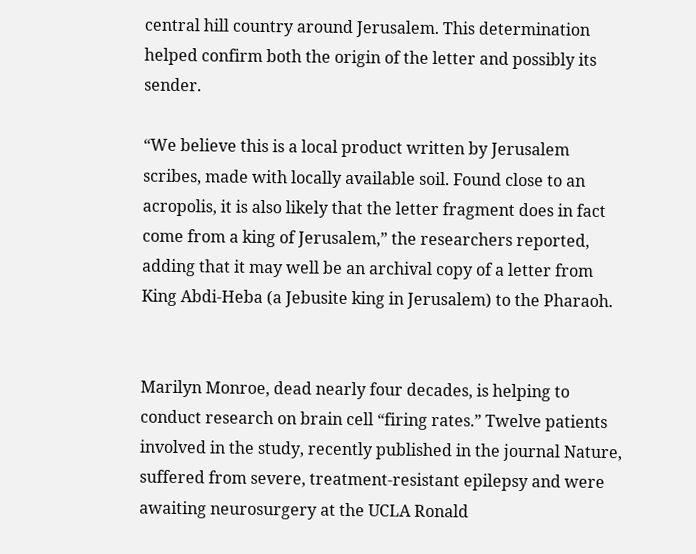central hill country around Jerusalem. This determination helped confirm both the origin of the letter and possibly its sender.

“We believe this is a local product written by Jerusalem scribes, made with locally available soil. Found close to an acropolis, it is also likely that the letter fragment does in fact come from a king of Jerusalem,” the researchers reported, adding that it may well be an archival copy of a letter from King Abdi-Heba (a Jebusite king in Jerusalem) to the Pharaoh.


Marilyn Monroe, dead nearly four decades, is helping to conduct research on brain cell “firing rates.” Twelve patients involved in the study, recently published in the journal Nature, suffered from severe, treatment-resistant epilepsy and were awaiting neurosurgery at the UCLA Ronald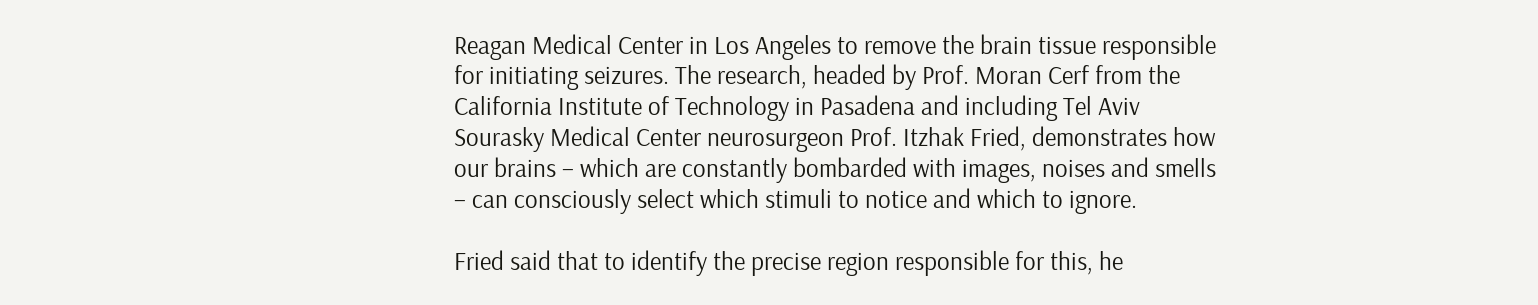Reagan Medical Center in Los Angeles to remove the brain tissue responsible for initiating seizures. The research, headed by Prof. Moran Cerf from the California Institute of Technology in Pasadena and including Tel Aviv Sourasky Medical Center neurosurgeon Prof. Itzhak Fried, demonstrates how our brains – which are constantly bombarded with images, noises and smells – can consciously select which stimuli to notice and which to ignore.

Fried said that to identify the precise region responsible for this, he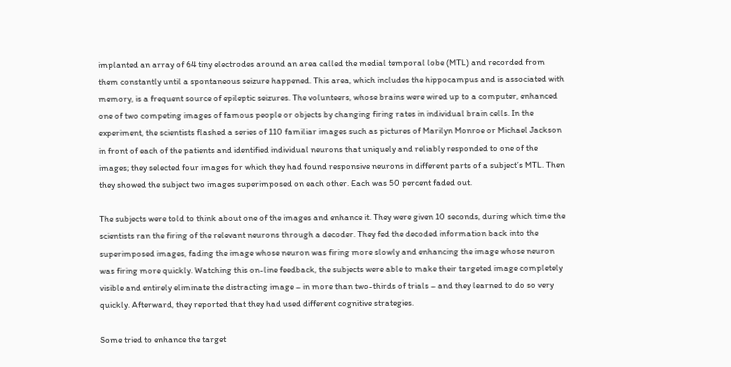implanted an array of 64 tiny electrodes around an area called the medial temporal lobe (MTL) and recorded from them constantly until a spontaneous seizure happened. This area, which includes the hippocampus and is associated with memory, is a frequent source of epileptic seizures. The volunteers, whose brains were wired up to a computer, enhanced one of two competing images of famous people or objects by changing firing rates in individual brain cells. In the experiment, the scientists flashed a series of 110 familiar images such as pictures of Marilyn Monroe or Michael Jackson in front of each of the patients and identified individual neurons that uniquely and reliably responded to one of the images; they selected four images for which they had found responsive neurons in different parts of a subject’s MTL. Then they showed the subject two images superimposed on each other. Each was 50 percent faded out.

The subjects were told to think about one of the images and enhance it. They were given 10 seconds, during which time the scientists ran the firing of the relevant neurons through a decoder. They fed the decoded information back into the superimposed images, fading the image whose neuron was firing more slowly and enhancing the image whose neuron was firing more quickly. Watching this on-line feedback, the subjects were able to make their targeted image completely visible and entirely eliminate the distracting image – in more than two-thirds of trials – and they learned to do so very quickly. Afterward, they reported that they had used different cognitive strategies.

Some tried to enhance the target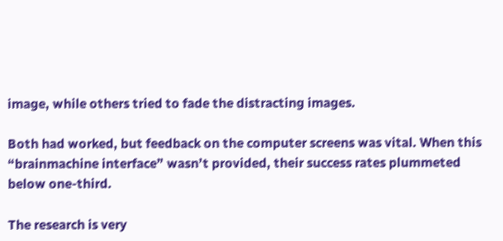image, while others tried to fade the distracting images.

Both had worked, but feedback on the computer screens was vital. When this “brainmachine interface” wasn’t provided, their success rates plummeted below one-third.

The research is very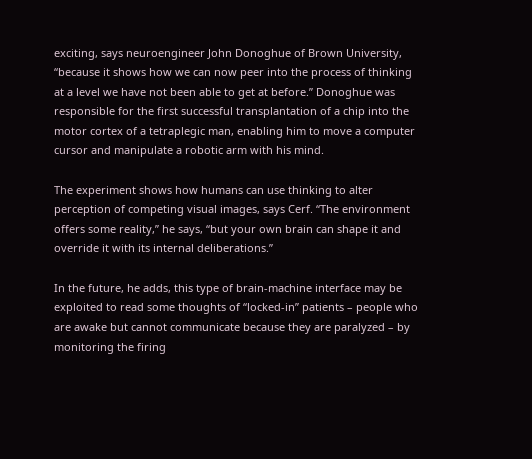exciting, says neuroengineer John Donoghue of Brown University, “because it shows how we can now peer into the process of thinking at a level we have not been able to get at before.” Donoghue was responsible for the first successful transplantation of a chip into the motor cortex of a tetraplegic man, enabling him to move a computer cursor and manipulate a robotic arm with his mind.

The experiment shows how humans can use thinking to alter perception of competing visual images, says Cerf. “The environment offers some reality,” he says, “but your own brain can shape it and override it with its internal deliberations.”

In the future, he adds, this type of brain-machine interface may be exploited to read some thoughts of “locked-in” patients – people who are awake but cannot communicate because they are paralyzed – by monitoring the firing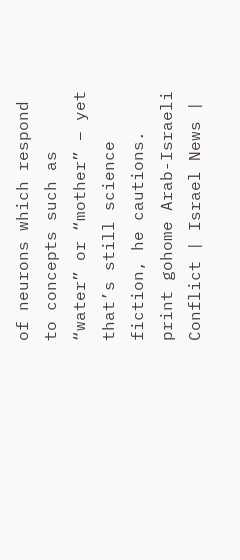of neurons which respond to concepts such as “water” or “mother” – yet that’s still science fiction, he cautions.
print gohome Arab-Israeli Conflict | Israel News |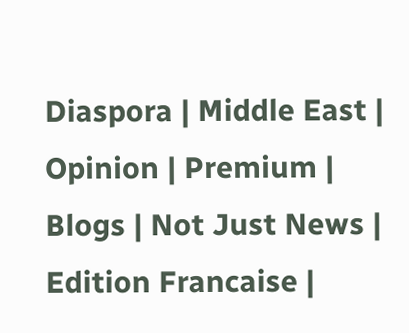Diaspora | Middle East | Opinion | Premium | Blogs | Not Just News | Edition Francaise |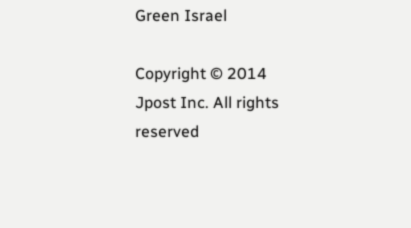Green Israel

Copyright © 2014 Jpost Inc. All rights reserved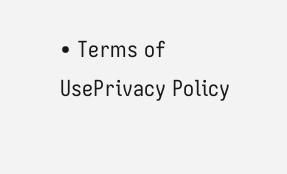• Terms of UsePrivacy Policy